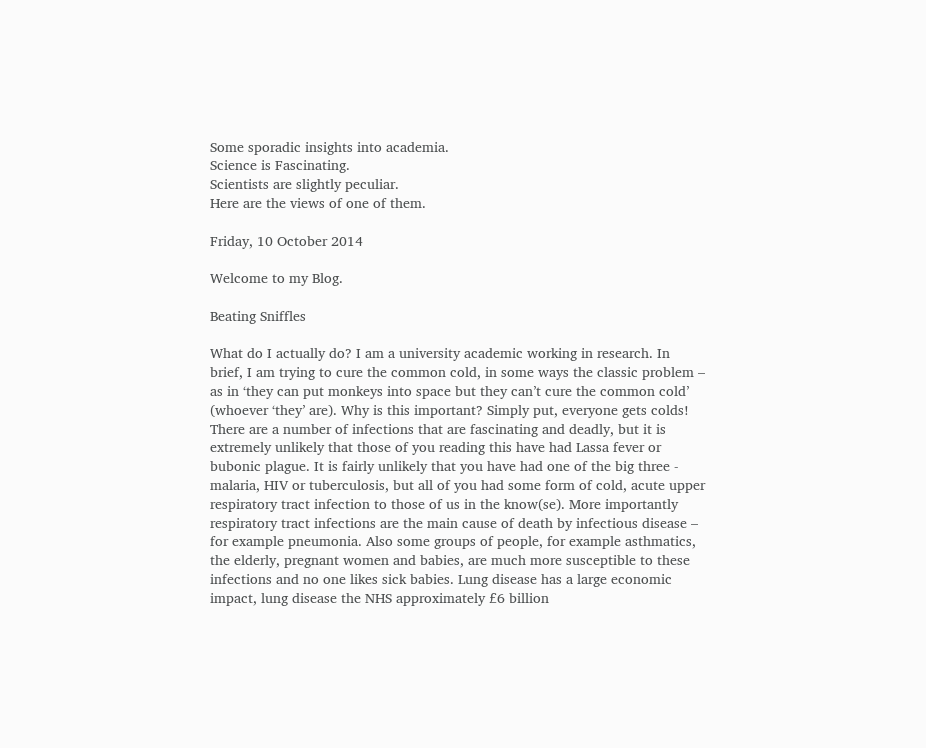Some sporadic insights into academia.
Science is Fascinating.
Scientists are slightly peculiar.
Here are the views of one of them.

Friday, 10 October 2014

Welcome to my Blog.

Beating Sniffles

What do I actually do? I am a university academic working in research. In brief, I am trying to cure the common cold, in some ways the classic problem – as in ‘they can put monkeys into space but they can’t cure the common cold’ (whoever ‘they’ are). Why is this important? Simply put, everyone gets colds! There are a number of infections that are fascinating and deadly, but it is extremely unlikely that those of you reading this have had Lassa fever or bubonic plague. It is fairly unlikely that you have had one of the big three - malaria, HIV or tuberculosis, but all of you had some form of cold, acute upper respiratory tract infection to those of us in the know(se). More importantly respiratory tract infections are the main cause of death by infectious disease – for example pneumonia. Also some groups of people, for example asthmatics, the elderly, pregnant women and babies, are much more susceptible to these infections and no one likes sick babies. Lung disease has a large economic impact, lung disease the NHS approximately £6 billion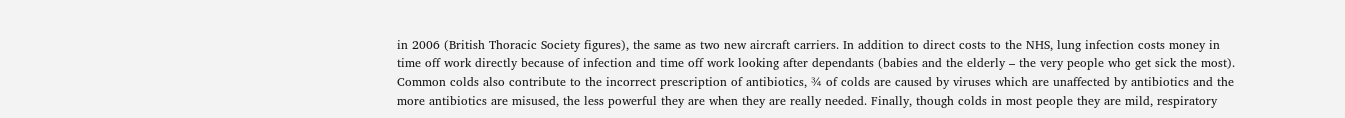in 2006 (British Thoracic Society figures), the same as two new aircraft carriers. In addition to direct costs to the NHS, lung infection costs money in time off work directly because of infection and time off work looking after dependants (babies and the elderly – the very people who get sick the most). Common colds also contribute to the incorrect prescription of antibiotics, ¾ of colds are caused by viruses which are unaffected by antibiotics and the more antibiotics are misused, the less powerful they are when they are really needed. Finally, though colds in most people they are mild, respiratory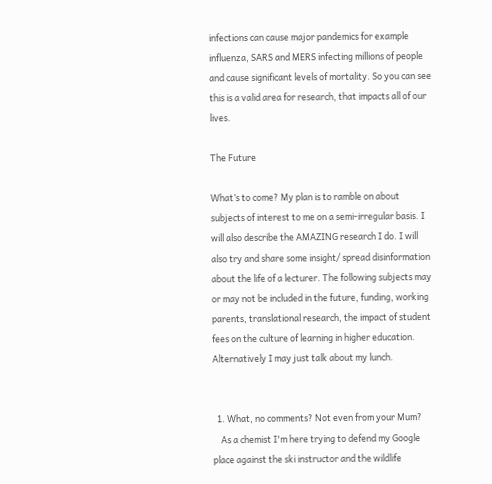infections can cause major pandemics for example influenza, SARS and MERS infecting millions of people and cause significant levels of mortality. So you can see this is a valid area for research, that impacts all of our lives.

The Future

What’s to come? My plan is to ramble on about subjects of interest to me on a semi-irregular basis. I will also describe the AMAZING research I do. I will also try and share some insight/ spread disinformation about the life of a lecturer. The following subjects may or may not be included in the future, funding, working parents, translational research, the impact of student fees on the culture of learning in higher education. Alternatively I may just talk about my lunch.


  1. What, no comments? Not even from your Mum?
    As a chemist I'm here trying to defend my Google place against the ski instructor and the wildlife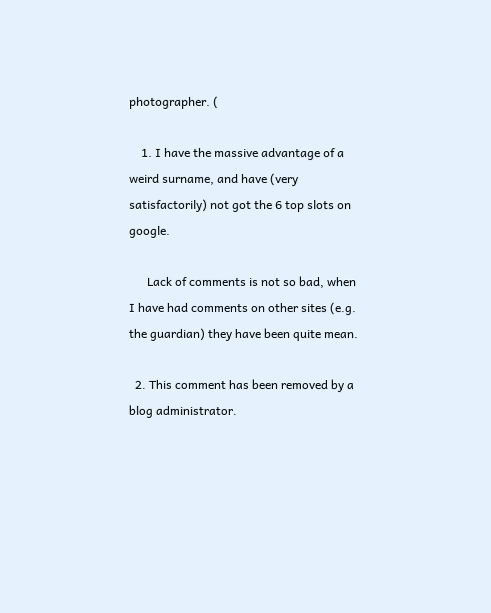photographer. (

    1. I have the massive advantage of a weird surname, and have (very satisfactorily) not got the 6 top slots on google.

      Lack of comments is not so bad, when I have had comments on other sites (e.g. the guardian) they have been quite mean.

  2. This comment has been removed by a blog administrator.